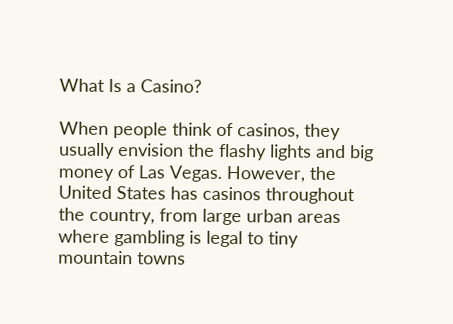What Is a Casino?

When people think of casinos, they usually envision the flashy lights and big money of Las Vegas. However, the United States has casinos throughout the country, from large urban areas where gambling is legal to tiny mountain towns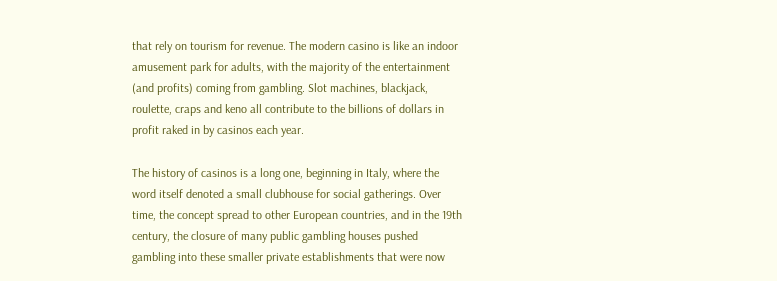that rely on tourism for revenue. The modern casino is like an indoor amusement park for adults, with the majority of the entertainment (and profits) coming from gambling. Slot machines, blackjack, roulette, craps and keno all contribute to the billions of dollars in profit raked in by casinos each year.

The history of casinos is a long one, beginning in Italy, where the word itself denoted a small clubhouse for social gatherings. Over time, the concept spread to other European countries, and in the 19th century, the closure of many public gambling houses pushed gambling into these smaller private establishments that were now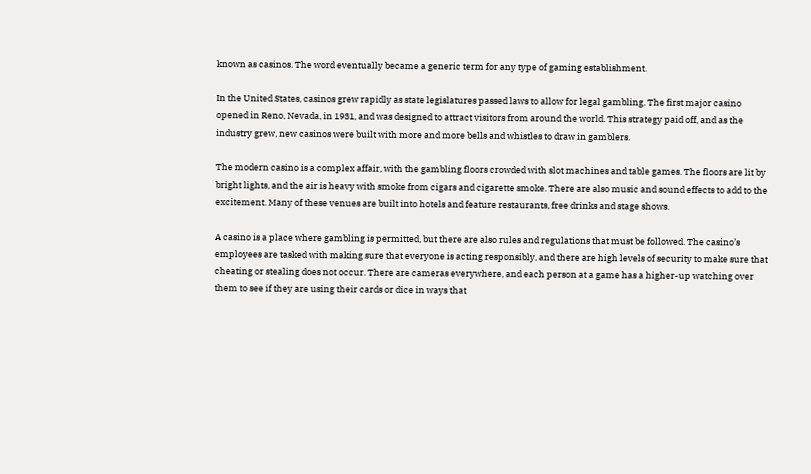known as casinos. The word eventually became a generic term for any type of gaming establishment.

In the United States, casinos grew rapidly as state legislatures passed laws to allow for legal gambling. The first major casino opened in Reno, Nevada, in 1931, and was designed to attract visitors from around the world. This strategy paid off, and as the industry grew, new casinos were built with more and more bells and whistles to draw in gamblers.

The modern casino is a complex affair, with the gambling floors crowded with slot machines and table games. The floors are lit by bright lights, and the air is heavy with smoke from cigars and cigarette smoke. There are also music and sound effects to add to the excitement. Many of these venues are built into hotels and feature restaurants, free drinks and stage shows.

A casino is a place where gambling is permitted, but there are also rules and regulations that must be followed. The casino’s employees are tasked with making sure that everyone is acting responsibly, and there are high levels of security to make sure that cheating or stealing does not occur. There are cameras everywhere, and each person at a game has a higher-up watching over them to see if they are using their cards or dice in ways that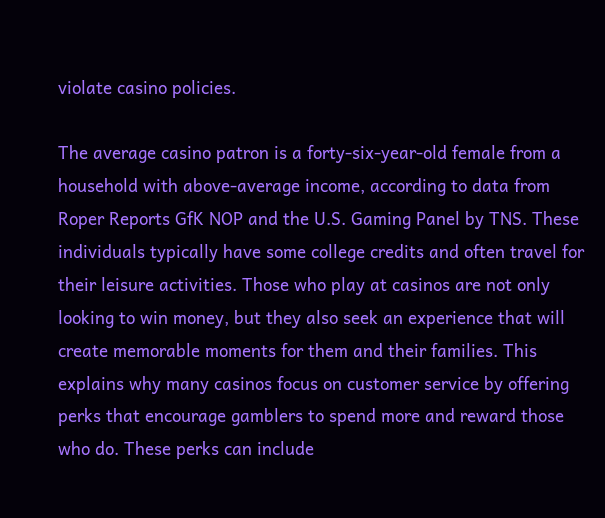violate casino policies.

The average casino patron is a forty-six-year-old female from a household with above-average income, according to data from Roper Reports GfK NOP and the U.S. Gaming Panel by TNS. These individuals typically have some college credits and often travel for their leisure activities. Those who play at casinos are not only looking to win money, but they also seek an experience that will create memorable moments for them and their families. This explains why many casinos focus on customer service by offering perks that encourage gamblers to spend more and reward those who do. These perks can include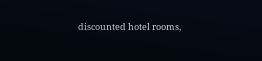discounted hotel rooms,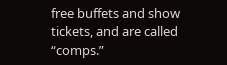free buffets and show tickets, and are called “comps.”